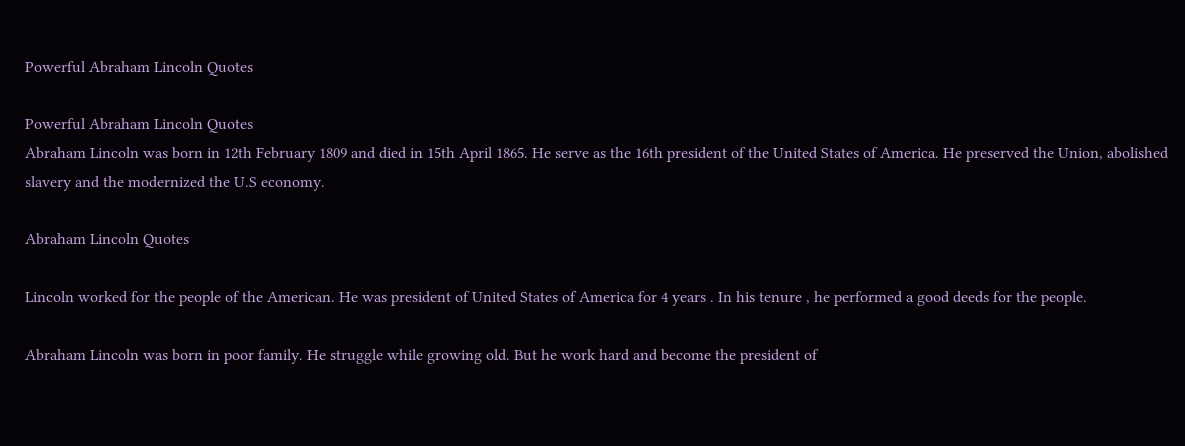Powerful Abraham Lincoln Quotes

Powerful Abraham Lincoln Quotes
Abraham Lincoln was born in 12th February 1809 and died in 15th April 1865. He serve as the 16th president of the United States of America. He preserved the Union, abolished slavery and the modernized the U.S economy.

Abraham Lincoln Quotes

Lincoln worked for the people of the American. He was president of United States of America for 4 years . In his tenure , he performed a good deeds for the people.

Abraham Lincoln was born in poor family. He struggle while growing old. But he work hard and become the president of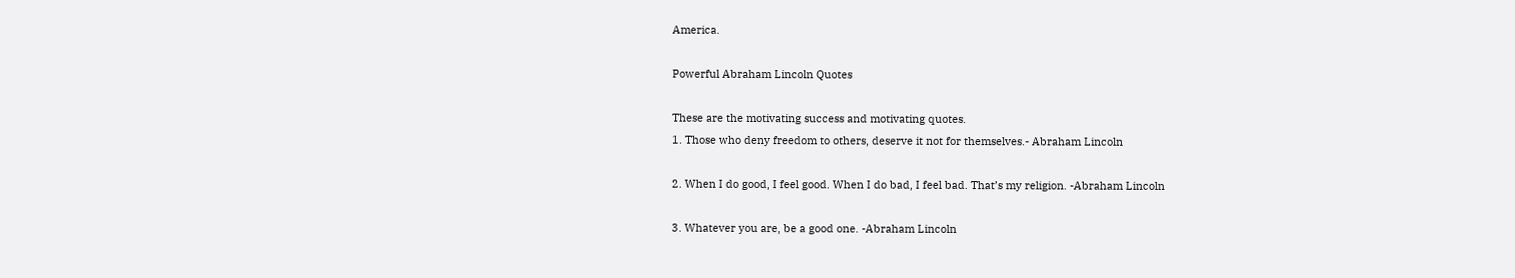America.

Powerful Abraham Lincoln Quotes

These are the motivating success and motivating quotes.
1. Those who deny freedom to others, deserve it not for themselves.- Abraham Lincoln

2. When I do good, I feel good. When I do bad, I feel bad. That’s my religion. -Abraham Lincoln

3. Whatever you are, be a good one. -Abraham Lincoln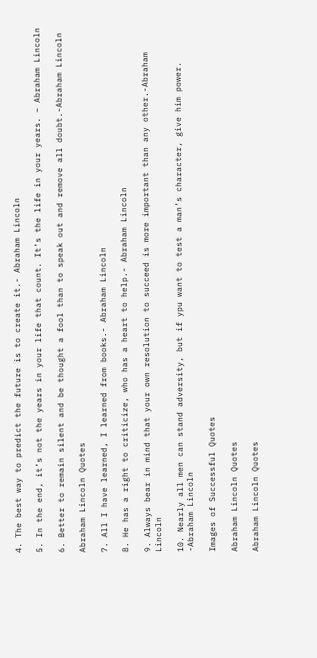4. The best way to predict the future is to create it.- Abraham Lincoln

5. In the end, it’s not the years in your life that count. It’s the life in your years. – Abraham Lincoln

6. Better to remain silent and be thought a fool than to speak out and remove all doubt.-Abraham Lincoln

Abraham Lincoln Quotes

7. All I have learned, I learned from books.- Abraham Lincoln

8. He has a right to criticize, who has a heart to help.- Abraham Lincoln

9. Always bear in mind that your own resolution to succeed is more important than any other.-Abraham Lincoln

10. Nearly all men can stand adversity, but if ypu want to test a man’s character, give him power. -Abraham Lincoln

Images of Successful Quotes

Abraham Lincoln Quotes

Abraham Lincoln Quotes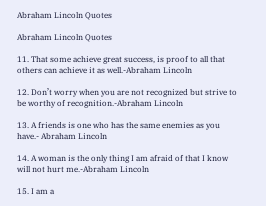Abraham Lincoln Quotes

Abraham Lincoln Quotes

11. That some achieve great success, is proof to all that others can achieve it as well.-Abraham Lincoln

12. Don’t worry when you are not recognized but strive to be worthy of recognition.-Abraham Lincoln

13. A friends is one who has the same enemies as you have.- Abraham Lincoln

14. A woman is the only thing I am afraid of that I know will not hurt me.-Abraham Lincoln

15. I am a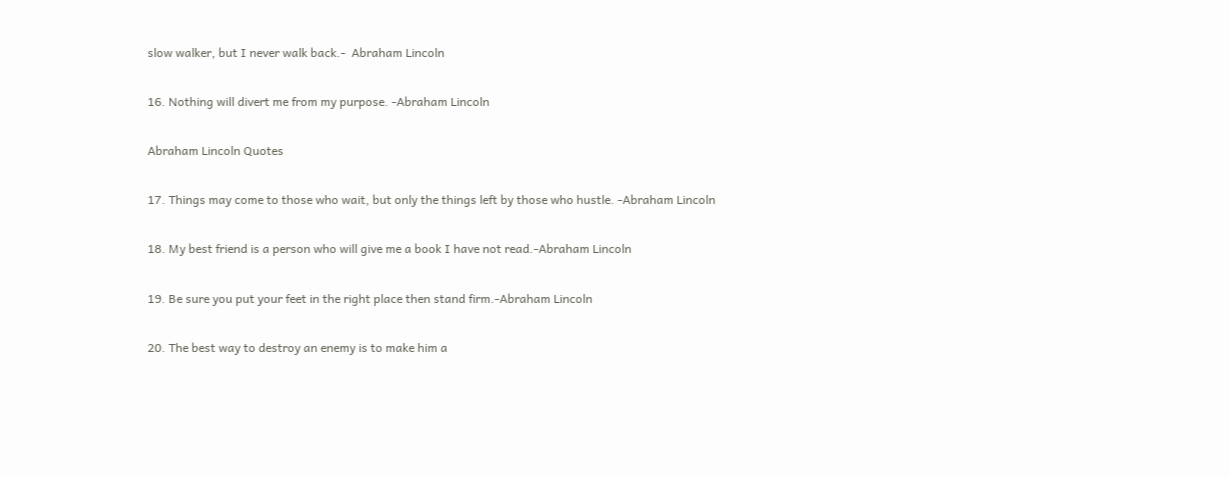slow walker, but I never walk back.-  Abraham Lincoln

16. Nothing will divert me from my purpose. -Abraham Lincoln

Abraham Lincoln Quotes

17. Things may come to those who wait, but only the things left by those who hustle. -Abraham Lincoln

18. My best friend is a person who will give me a book I have not read.-Abraham Lincoln

19. Be sure you put your feet in the right place then stand firm.-Abraham Lincoln

20. The best way to destroy an enemy is to make him a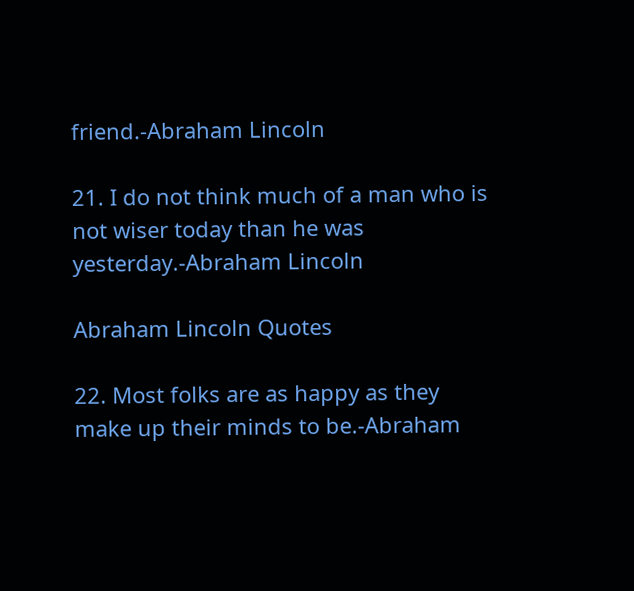friend.-Abraham Lincoln

21. I do not think much of a man who is not wiser today than he was yesterday.-Abraham Lincoln

Abraham Lincoln Quotes

22. Most folks are as happy as they make up their minds to be.-Abraham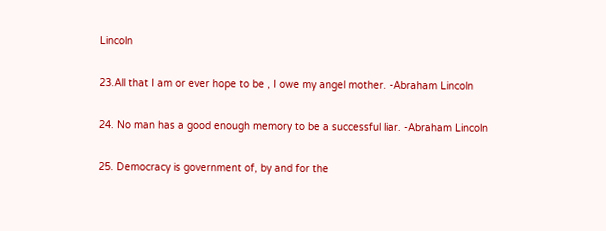Lincoln

23.All that I am or ever hope to be , I owe my angel mother. -Abraham Lincoln

24. No man has a good enough memory to be a successful liar. -Abraham Lincoln

25. Democracy is government of, by and for the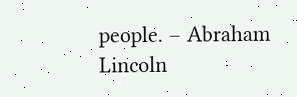people. – Abraham Lincoln